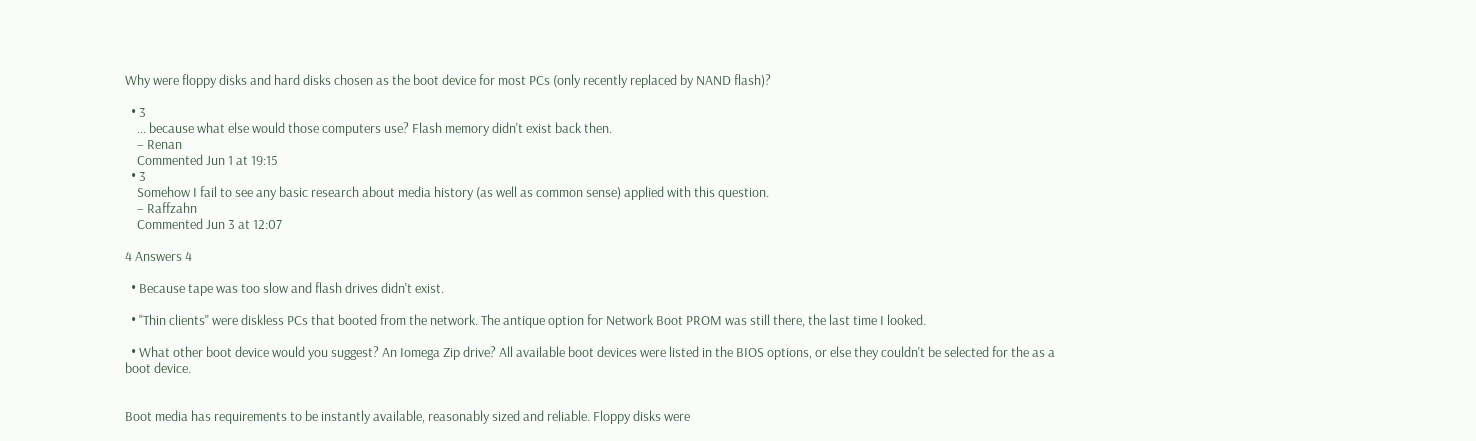Why were floppy disks and hard disks chosen as the boot device for most PCs (only recently replaced by NAND flash)?

  • 3
    ... because what else would those computers use? Flash memory didn't exist back then.
    – Renan
    Commented Jun 1 at 19:15
  • 3
    Somehow I fail to see any basic research about media history (as well as common sense) applied with this question.
    – Raffzahn
    Commented Jun 3 at 12:07

4 Answers 4

  • Because tape was too slow and flash drives didn't exist.

  • "Thin clients" were diskless PCs that booted from the network. The antique option for Network Boot PROM was still there, the last time I looked.

  • What other boot device would you suggest? An Iomega Zip drive? All available boot devices were listed in the BIOS options, or else they couldn't be selected for the as a boot device.


Boot media has requirements to be instantly available, reasonably sized and reliable. Floppy disks were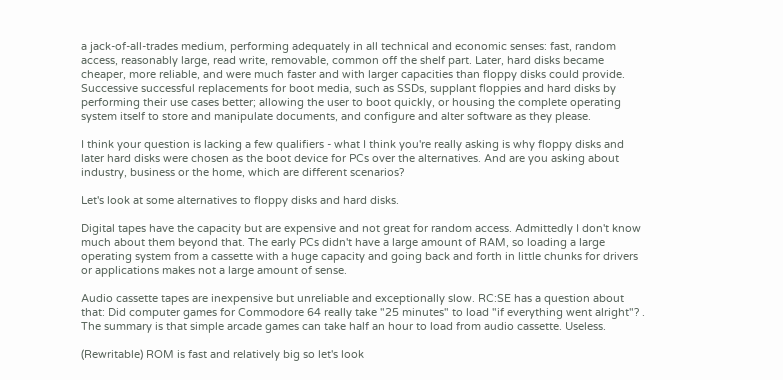a jack-of-all-trades medium, performing adequately in all technical and economic senses: fast, random access, reasonably large, read write, removable, common off the shelf part. Later, hard disks became cheaper, more reliable, and were much faster and with larger capacities than floppy disks could provide. Successive successful replacements for boot media, such as SSDs, supplant floppies and hard disks by performing their use cases better; allowing the user to boot quickly, or housing the complete operating system itself to store and manipulate documents, and configure and alter software as they please.

I think your question is lacking a few qualifiers - what I think you're really asking is why floppy disks and later hard disks were chosen as the boot device for PCs over the alternatives. And are you asking about industry, business or the home, which are different scenarios?

Let's look at some alternatives to floppy disks and hard disks.

Digital tapes have the capacity but are expensive and not great for random access. Admittedly I don't know much about them beyond that. The early PCs didn't have a large amount of RAM, so loading a large operating system from a cassette with a huge capacity and going back and forth in little chunks for drivers or applications makes not a large amount of sense.

Audio cassette tapes are inexpensive but unreliable and exceptionally slow. RC:SE has a question about that: Did computer games for Commodore 64 really take "25 minutes" to load "if everything went alright"? . The summary is that simple arcade games can take half an hour to load from audio cassette. Useless.

(Rewritable) ROM is fast and relatively big so let's look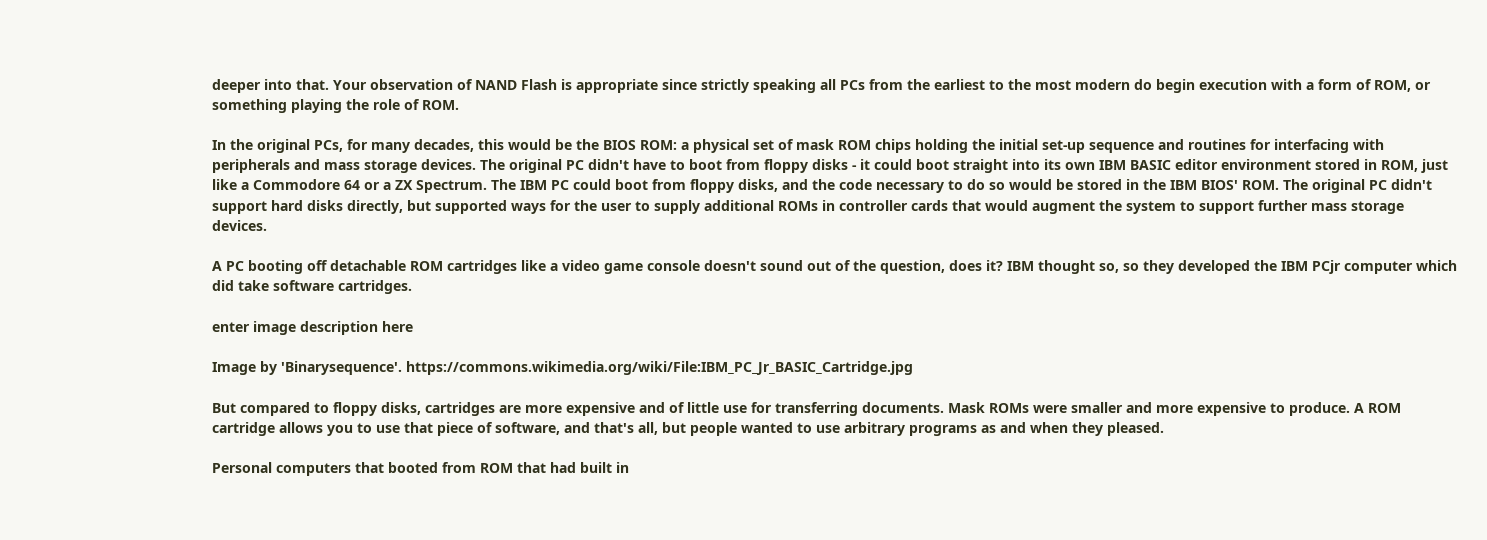deeper into that. Your observation of NAND Flash is appropriate since strictly speaking all PCs from the earliest to the most modern do begin execution with a form of ROM, or something playing the role of ROM.

In the original PCs, for many decades, this would be the BIOS ROM: a physical set of mask ROM chips holding the initial set-up sequence and routines for interfacing with peripherals and mass storage devices. The original PC didn't have to boot from floppy disks - it could boot straight into its own IBM BASIC editor environment stored in ROM, just like a Commodore 64 or a ZX Spectrum. The IBM PC could boot from floppy disks, and the code necessary to do so would be stored in the IBM BIOS' ROM. The original PC didn't support hard disks directly, but supported ways for the user to supply additional ROMs in controller cards that would augment the system to support further mass storage devices.

A PC booting off detachable ROM cartridges like a video game console doesn't sound out of the question, does it? IBM thought so, so they developed the IBM PCjr computer which did take software cartridges.

enter image description here

Image by 'Binarysequence'. https://commons.wikimedia.org/wiki/File:IBM_PC_Jr_BASIC_Cartridge.jpg

But compared to floppy disks, cartridges are more expensive and of little use for transferring documents. Mask ROMs were smaller and more expensive to produce. A ROM cartridge allows you to use that piece of software, and that's all, but people wanted to use arbitrary programs as and when they pleased.

Personal computers that booted from ROM that had built in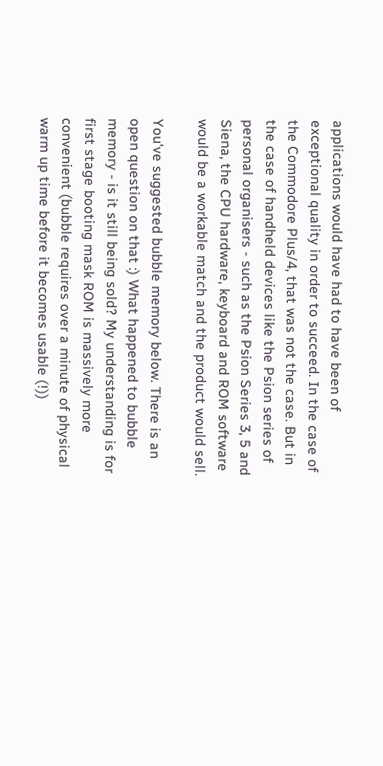applications would have had to have been of exceptional quality in order to succeed. In the case of the Commodore Plus/4, that was not the case. But in the case of handheld devices like the Psion series of personal organisers - such as the Psion Series 3, 5 and Siena, the CPU hardware, keyboard and ROM software would be a workable match and the product would sell.

You've suggested bubble memory below. There is an open question on that :) What happened to bubble memory - is it still being sold? My understanding is for first stage booting mask ROM is massively more convenient (bubble requires over a minute of physical warm up time before it becomes usable (!))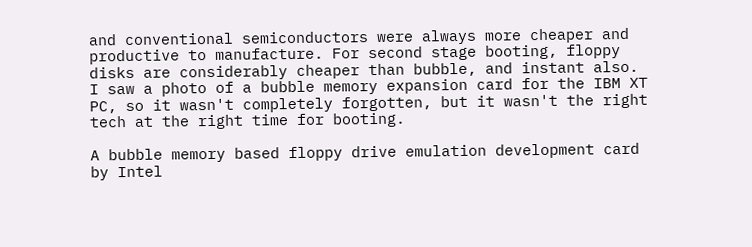and conventional semiconductors were always more cheaper and productive to manufacture. For second stage booting, floppy disks are considerably cheaper than bubble, and instant also. I saw a photo of a bubble memory expansion card for the IBM XT PC, so it wasn't completely forgotten, but it wasn't the right tech at the right time for booting.

A bubble memory based floppy drive emulation development card by Intel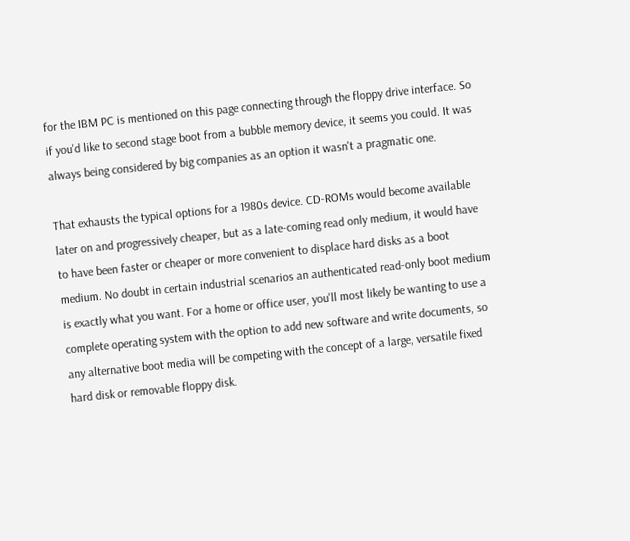for the IBM PC is mentioned on this page connecting through the floppy drive interface. So if you'd like to second stage boot from a bubble memory device, it seems you could. It was always being considered by big companies as an option it wasn't a pragmatic one.

That exhausts the typical options for a 1980s device. CD-ROMs would become available later on and progressively cheaper, but as a late-coming read only medium, it would have to have been faster or cheaper or more convenient to displace hard disks as a boot medium. No doubt in certain industrial scenarios an authenticated read-only boot medium is exactly what you want. For a home or office user, you'll most likely be wanting to use a complete operating system with the option to add new software and write documents, so any alternative boot media will be competing with the concept of a large, versatile fixed hard disk or removable floppy disk.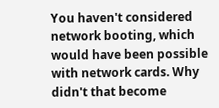You haven't considered network booting, which would have been possible with network cards. Why didn't that become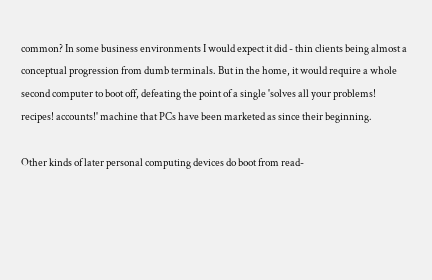common? In some business environments I would expect it did - thin clients being almost a conceptual progression from dumb terminals. But in the home, it would require a whole second computer to boot off, defeating the point of a single 'solves all your problems! recipes! accounts!' machine that PCs have been marketed as since their beginning.

Other kinds of later personal computing devices do boot from read-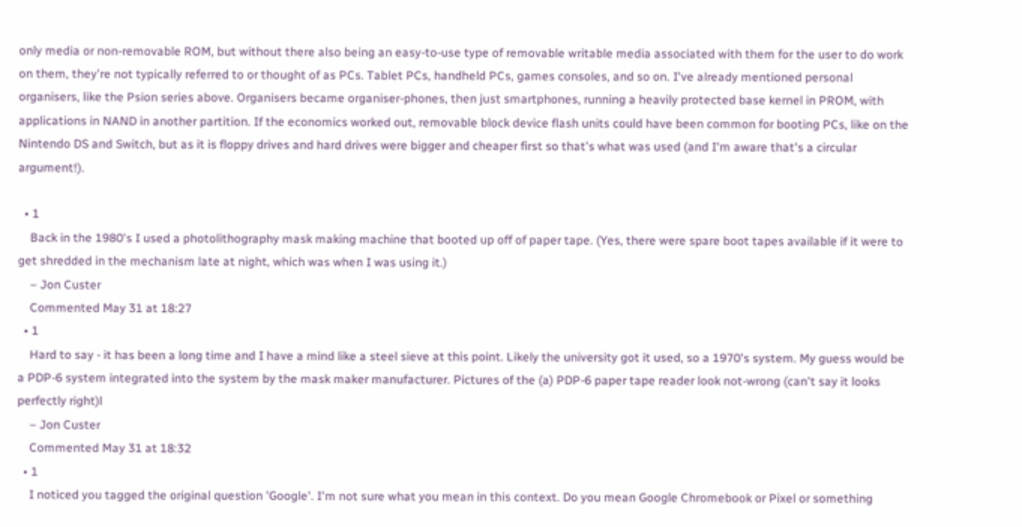only media or non-removable ROM, but without there also being an easy-to-use type of removable writable media associated with them for the user to do work on them, they're not typically referred to or thought of as PCs. Tablet PCs, handheld PCs, games consoles, and so on. I've already mentioned personal organisers, like the Psion series above. Organisers became organiser-phones, then just smartphones, running a heavily protected base kernel in PROM, with applications in NAND in another partition. If the economics worked out, removable block device flash units could have been common for booting PCs, like on the Nintendo DS and Switch, but as it is floppy drives and hard drives were bigger and cheaper first so that's what was used (and I'm aware that's a circular argument!).

  • 1
    Back in the 1980's I used a photolithography mask making machine that booted up off of paper tape. (Yes, there were spare boot tapes available if it were to get shredded in the mechanism late at night, which was when I was using it.)
    – Jon Custer
    Commented May 31 at 18:27
  • 1
    Hard to say - it has been a long time and I have a mind like a steel sieve at this point. Likely the university got it used, so a 1970's system. My guess would be a PDP-6 system integrated into the system by the mask maker manufacturer. Pictures of the (a) PDP-6 paper tape reader look not-wrong (can't say it looks perfectly right)l
    – Jon Custer
    Commented May 31 at 18:32
  • 1
    I noticed you tagged the original question 'Google'. I'm not sure what you mean in this context. Do you mean Google Chromebook or Pixel or something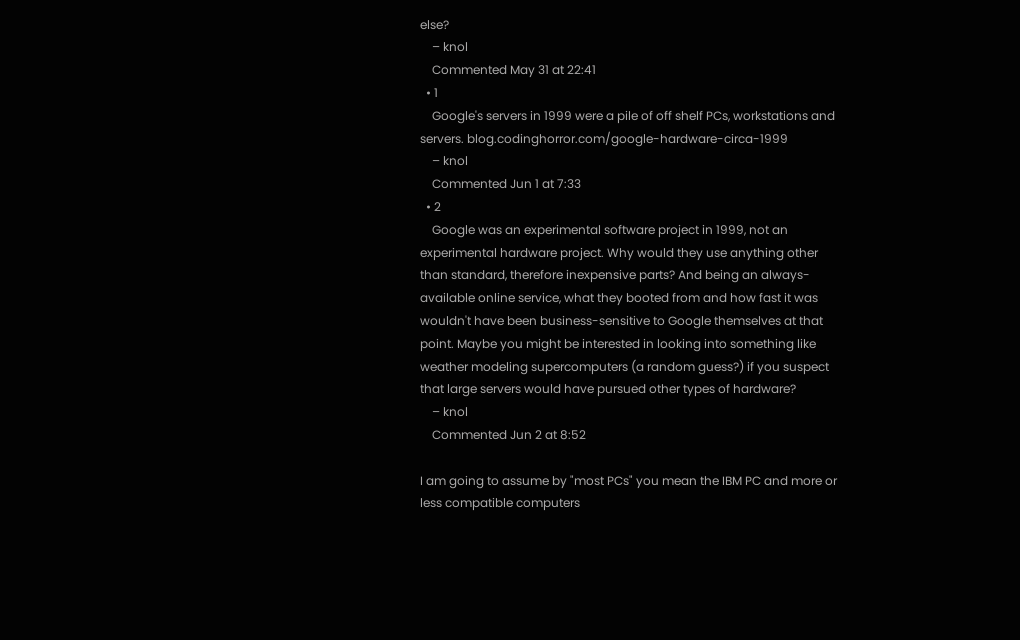else?
    – knol
    Commented May 31 at 22:41
  • 1
    Google's servers in 1999 were a pile of off shelf PCs, workstations and servers. blog.codinghorror.com/google-hardware-circa-1999
    – knol
    Commented Jun 1 at 7:33
  • 2
    Google was an experimental software project in 1999, not an experimental hardware project. Why would they use anything other than standard, therefore inexpensive parts? And being an always-available online service, what they booted from and how fast it was wouldn't have been business-sensitive to Google themselves at that point. Maybe you might be interested in looking into something like weather modeling supercomputers (a random guess?) if you suspect that large servers would have pursued other types of hardware?
    – knol
    Commented Jun 2 at 8:52

I am going to assume by "most PCs" you mean the IBM PC and more or less compatible computers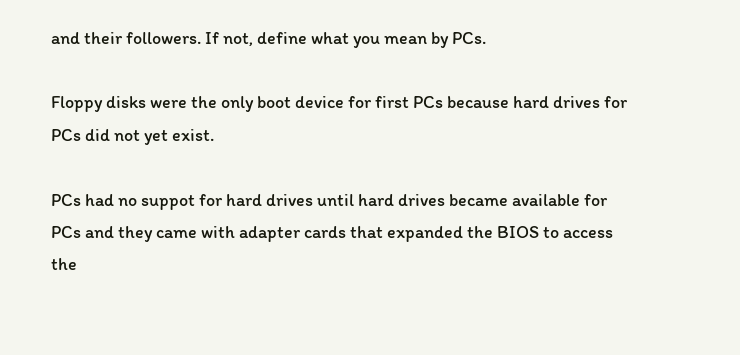and their followers. If not, define what you mean by PCs.

Floppy disks were the only boot device for first PCs because hard drives for PCs did not yet exist.

PCs had no suppot for hard drives until hard drives became available for PCs and they came with adapter cards that expanded the BIOS to access the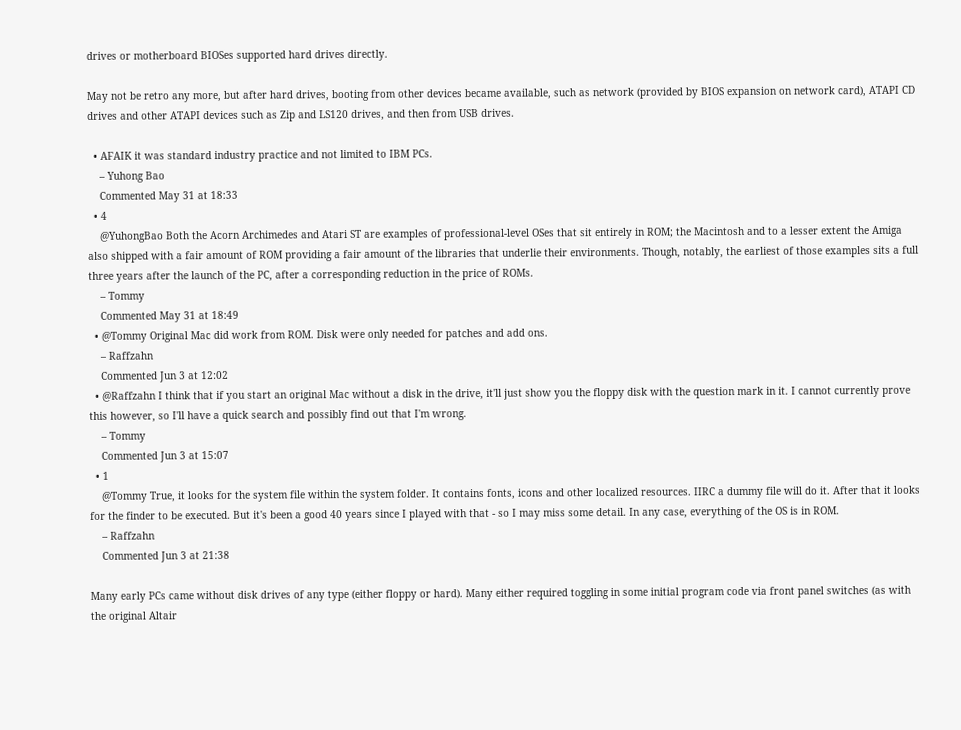drives or motherboard BIOSes supported hard drives directly.

May not be retro any more, but after hard drives, booting from other devices became available, such as network (provided by BIOS expansion on network card), ATAPI CD drives and other ATAPI devices such as Zip and LS120 drives, and then from USB drives.

  • AFAIK it was standard industry practice and not limited to IBM PCs.
    – Yuhong Bao
    Commented May 31 at 18:33
  • 4
    @YuhongBao Both the Acorn Archimedes and Atari ST are examples of professional-level OSes that sit entirely in ROM; the Macintosh and to a lesser extent the Amiga also shipped with a fair amount of ROM providing a fair amount of the libraries that underlie their environments. Though, notably, the earliest of those examples sits a full three years after the launch of the PC, after a corresponding reduction in the price of ROMs.
    – Tommy
    Commented May 31 at 18:49
  • @Tommy Original Mac did work from ROM. Disk were only needed for patches and add ons.
    – Raffzahn
    Commented Jun 3 at 12:02
  • @Raffzahn I think that if you start an original Mac without a disk in the drive, it'll just show you the floppy disk with the question mark in it. I cannot currently prove this however, so I'll have a quick search and possibly find out that I'm wrong.
    – Tommy
    Commented Jun 3 at 15:07
  • 1
    @Tommy True, it looks for the system file within the system folder. It contains fonts, icons and other localized resources. IIRC a dummy file will do it. After that it looks for the finder to be executed. But it's been a good 40 years since I played with that - so I may miss some detail. In any case, everything of the OS is in ROM.
    – Raffzahn
    Commented Jun 3 at 21:38

Many early PCs came without disk drives of any type (either floppy or hard). Many either required toggling in some initial program code via front panel switches (as with the original Altair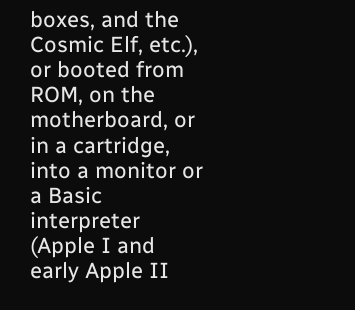boxes, and the Cosmic Elf, etc.), or booted from ROM, on the motherboard, or in a cartridge, into a monitor or a Basic interpreter (Apple I and early Apple II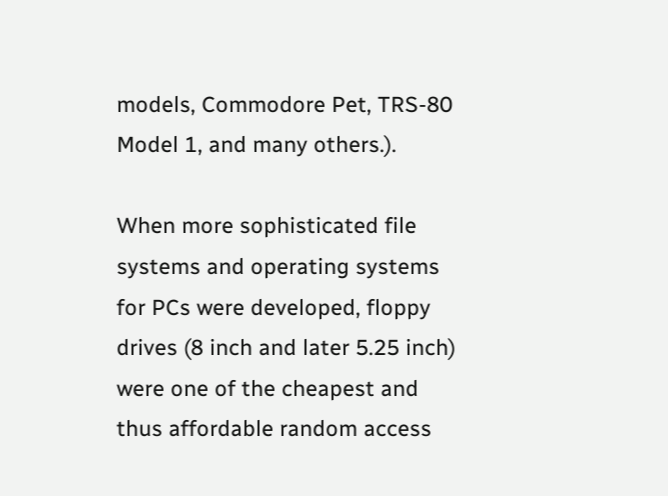models, Commodore Pet, TRS-80 Model 1, and many others.).

When more sophisticated file systems and operating systems for PCs were developed, floppy drives (8 inch and later 5.25 inch) were one of the cheapest and thus affordable random access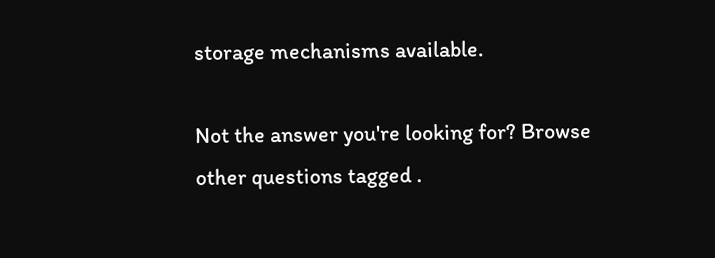storage mechanisms available.

Not the answer you're looking for? Browse other questions tagged .